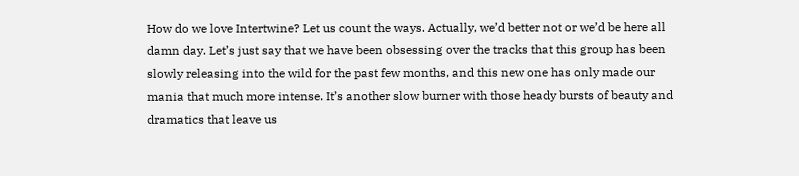How do we love Intertwine? Let us count the ways. Actually, we’d better not or we’d be here all damn day. Let’s just say that we have been obsessing over the tracks that this group has been slowly releasing into the wild for the past few months, and this new one has only made our mania that much more intense. It’s another slow burner with those heady bursts of beauty and dramatics that leave us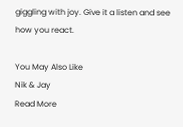giggling with joy. Give it a listen and see how you react.

You May Also Like
Nik & Jay
Read More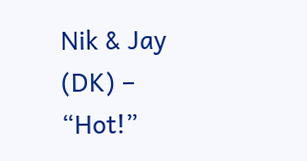Nik & Jay (DK) – “Hot!”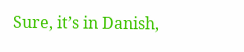Sure, it’s in Danish,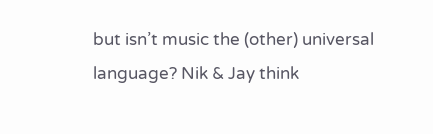but isn’t music the (other) universal language? Nik & Jay think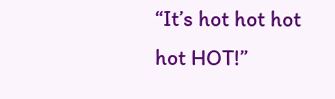“It’s hot hot hot hot HOT!”